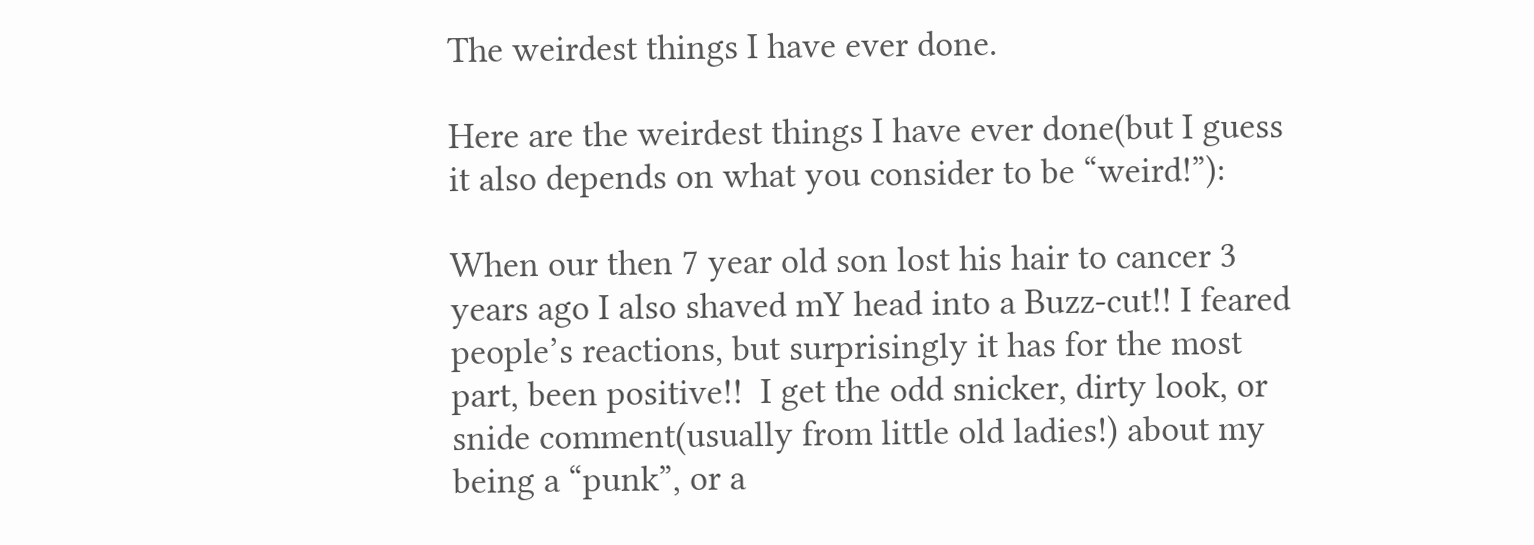The weirdest things I have ever done.

Here are the weirdest things I have ever done(but I guess it also depends on what you consider to be “weird!”):

When our then 7 year old son lost his hair to cancer 3 years ago I also shaved mY head into a Buzz-cut!! I feared people’s reactions, but surprisingly it has for the most part, been positive!!  I get the odd snicker, dirty look, or snide comment(usually from little old ladies!) about my being a “punk”, or a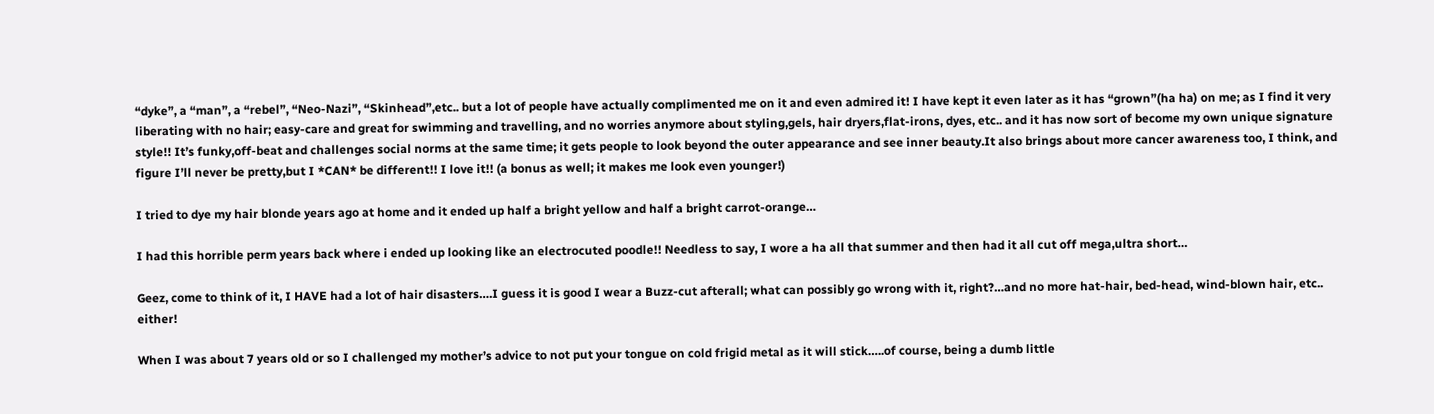“dyke”, a “man”, a “rebel”, “Neo-Nazi”, “Skinhead”,etc.. but a lot of people have actually complimented me on it and even admired it! I have kept it even later as it has “grown”(ha ha) on me; as I find it very liberating with no hair; easy-care and great for swimming and travelling, and no worries anymore about styling,gels, hair dryers,flat-irons, dyes, etc.. and it has now sort of become my own unique signature style!! It’s funky,off-beat and challenges social norms at the same time; it gets people to look beyond the outer appearance and see inner beauty.It also brings about more cancer awareness too, I think, and figure I’ll never be pretty,but I *CAN* be different!! I love it!! (a bonus as well; it makes me look even younger!)

I tried to dye my hair blonde years ago at home and it ended up half a bright yellow and half a bright carrot-orange…

I had this horrible perm years back where i ended up looking like an electrocuted poodle!! Needless to say, I wore a ha all that summer and then had it all cut off mega,ultra short…

Geez, come to think of it, I HAVE had a lot of hair disasters….I guess it is good I wear a Buzz-cut afterall; what can possibly go wrong with it, right?…and no more hat-hair, bed-head, wind-blown hair, etc.. either!

When I was about 7 years old or so I challenged my mother’s advice to not put your tongue on cold frigid metal as it will stick…..of course, being a dumb little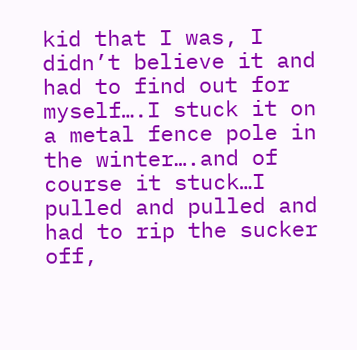kid that I was, I didn’t believe it and had to find out for myself….I stuck it on a metal fence pole in the winter….and of course it stuck…I pulled and pulled and had to rip the sucker off,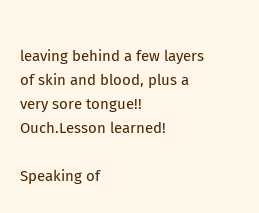leaving behind a few layers of skin and blood, plus a very sore tongue!! Ouch.Lesson learned!

Speaking of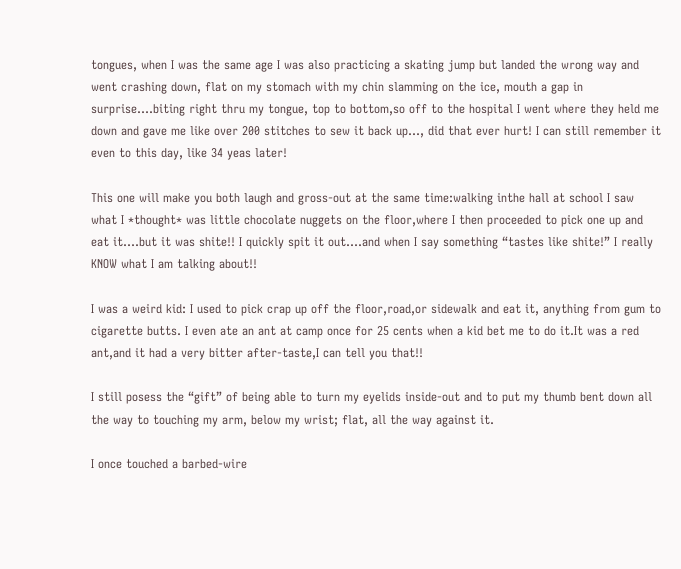tongues, when I was the same age I was also practicing a skating jump but landed the wrong way and went crashing down, flat on my stomach with my chin slamming on the ice, mouth a gap in surprise….biting right thru my tongue, top to bottom,so off to the hospital I went where they held me down and gave me like over 200 stitches to sew it back up…, did that ever hurt! I can still remember it even to this day, like 34 yeas later!

This one will make you both laugh and gross-out at the same time:walking inthe hall at school I saw what I *thought* was little chocolate nuggets on the floor,where I then proceeded to pick one up and eat it….but it was shite!! I quickly spit it out….and when I say something “tastes like shite!” I really KNOW what I am talking about!!

I was a weird kid: I used to pick crap up off the floor,road,or sidewalk and eat it, anything from gum to cigarette butts. I even ate an ant at camp once for 25 cents when a kid bet me to do it.It was a red ant,and it had a very bitter after-taste,I can tell you that!!

I still posess the “gift” of being able to turn my eyelids inside-out and to put my thumb bent down all the way to touching my arm, below my wrist; flat, all the way against it.

I once touched a barbed-wire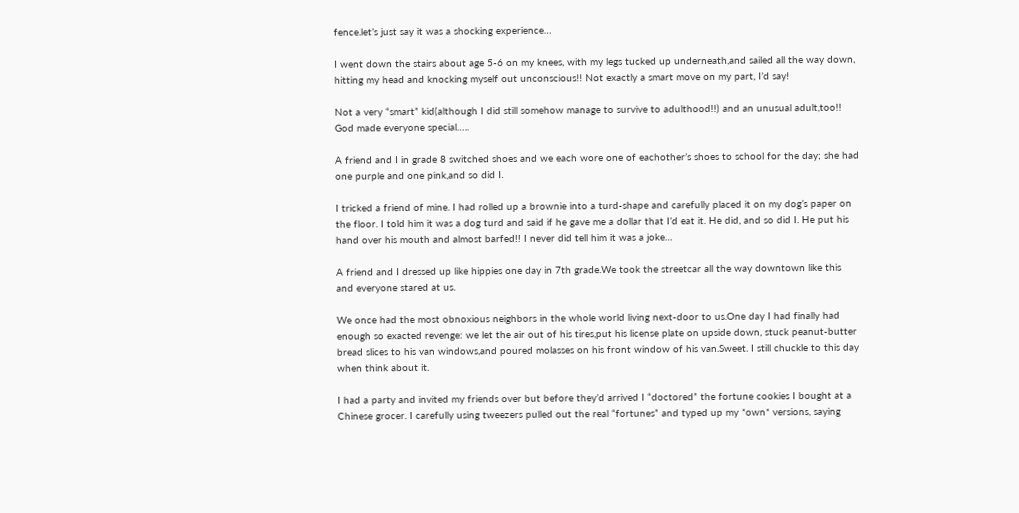fence.let’s just say it was a shocking experience…

I went down the stairs about age 5-6 on my knees, with my legs tucked up underneath,and sailed all the way down, hitting my head and knocking myself out unconscious!! Not exactly a smart move on my part, I’d say!

Not a very “smart” kid(although I did still somehow manage to survive to adulthood!!) and an unusual adult,too!! God made everyone special…..

A friend and I in grade 8 switched shoes and we each wore one of eachother’s shoes to school for the day; she had one purple and one pink,and so did I.

I tricked a friend of mine. I had rolled up a brownie into a turd-shape and carefully placed it on my dog’s paper on the floor. I told him it was a dog turd and said if he gave me a dollar that I’d eat it. He did, and so did I. He put his hand over his mouth and almost barfed!! I never did tell him it was a joke…

A friend and I dressed up like hippies one day in 7th grade.We took the streetcar all the way downtown like this and everyone stared at us.

We once had the most obnoxious neighbors in the whole world living next-door to us.One day I had finally had enough so exacted revenge: we let the air out of his tires,put his license plate on upside down, stuck peanut-butter bread slices to his van windows,and poured molasses on his front window of his van.Sweet. I still chuckle to this day when think about it.

I had a party and invited my friends over but before they’d arrived I “doctored” the fortune cookies I bought at a Chinese grocer. I carefully using tweezers pulled out the real “fortunes” and typed up my *own* versions, saying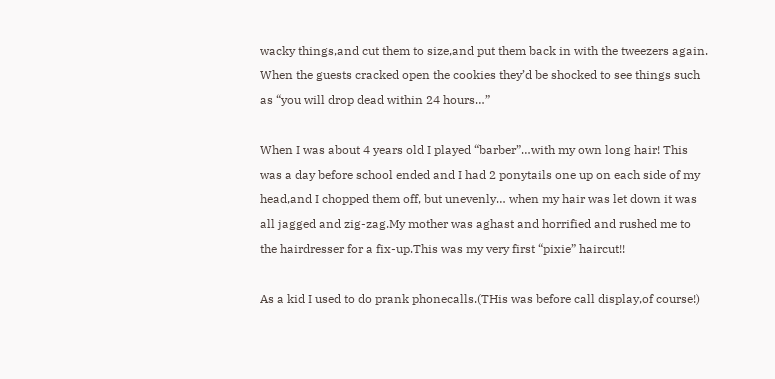wacky things,and cut them to size,and put them back in with the tweezers again. When the guests cracked open the cookies they’d be shocked to see things such as “you will drop dead within 24 hours…”

When I was about 4 years old I played “barber”…with my own long hair! This was a day before school ended and I had 2 ponytails one up on each side of my head,and I chopped them off, but unevenly… when my hair was let down it was all jagged and zig-zag.My mother was aghast and horrified and rushed me to the hairdresser for a fix-up.This was my very first “pixie” haircut!!

As a kid I used to do prank phonecalls.(THis was before call display,of course!)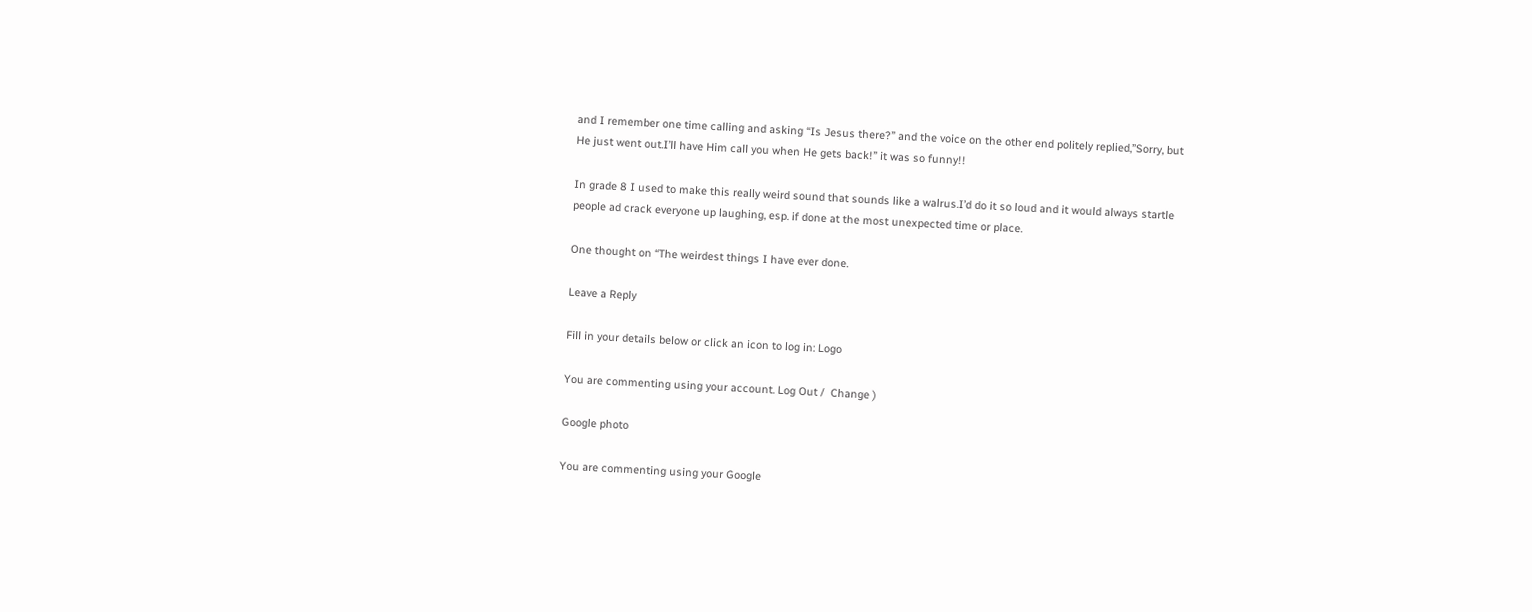and I remember one time calling and asking “Is Jesus there?” and the voice on the other end politely replied,”Sorry, but He just went out.I’ll have Him call you when He gets back!” it was so funny!!

In grade 8 I used to make this really weird sound that sounds like a walrus.I’d do it so loud and it would always startle people ad crack everyone up laughing, esp. if done at the most unexpected time or place.

One thought on “The weirdest things I have ever done.

Leave a Reply

Fill in your details below or click an icon to log in: Logo

You are commenting using your account. Log Out /  Change )

Google photo

You are commenting using your Google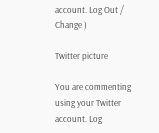account. Log Out /  Change )

Twitter picture

You are commenting using your Twitter account. Log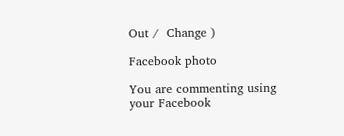Out /  Change )

Facebook photo

You are commenting using your Facebook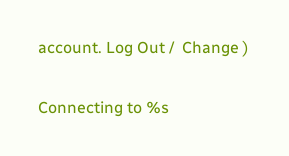account. Log Out /  Change )

Connecting to %s